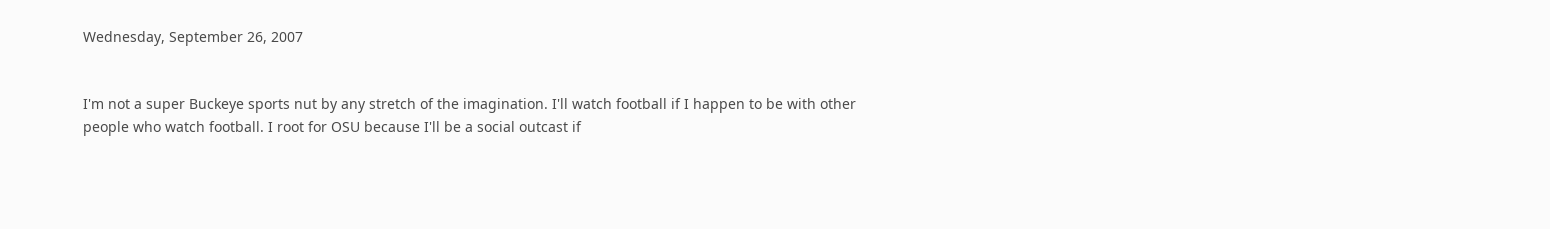Wednesday, September 26, 2007


I'm not a super Buckeye sports nut by any stretch of the imagination. I'll watch football if I happen to be with other people who watch football. I root for OSU because I'll be a social outcast if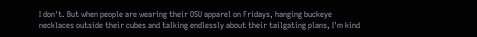I don't. But when people are wearing their OSU apparel on Fridays, hanging buckeye necklaces outside their cubes and talking endlessly about their tailgating plans, I'm kind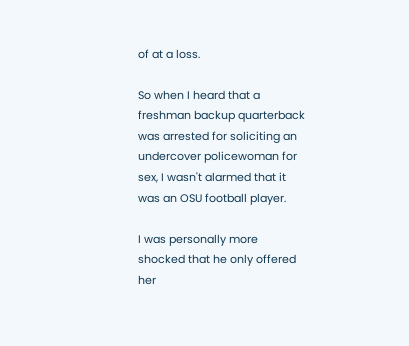of at a loss.

So when I heard that a freshman backup quarterback was arrested for soliciting an undercover policewoman for sex, I wasn't alarmed that it was an OSU football player.

I was personally more shocked that he only offered her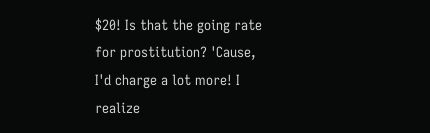$20! Is that the going rate for prostitution? 'Cause, I'd charge a lot more! I realize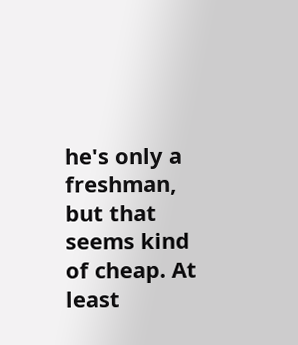he's only a freshman, but that seems kind of cheap. At least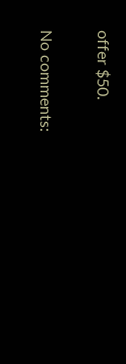offer $50.

No comments: